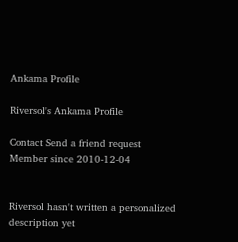Ankama Profile

Riversol's Ankama Profile

Contact Send a friend request
Member since 2010-12-04


Riversol hasn't written a personalized description yet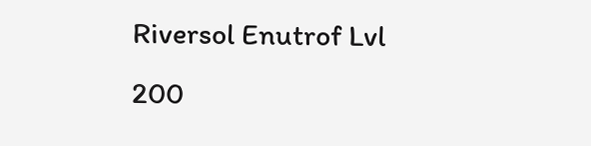Riversol Enutrof Lvl 200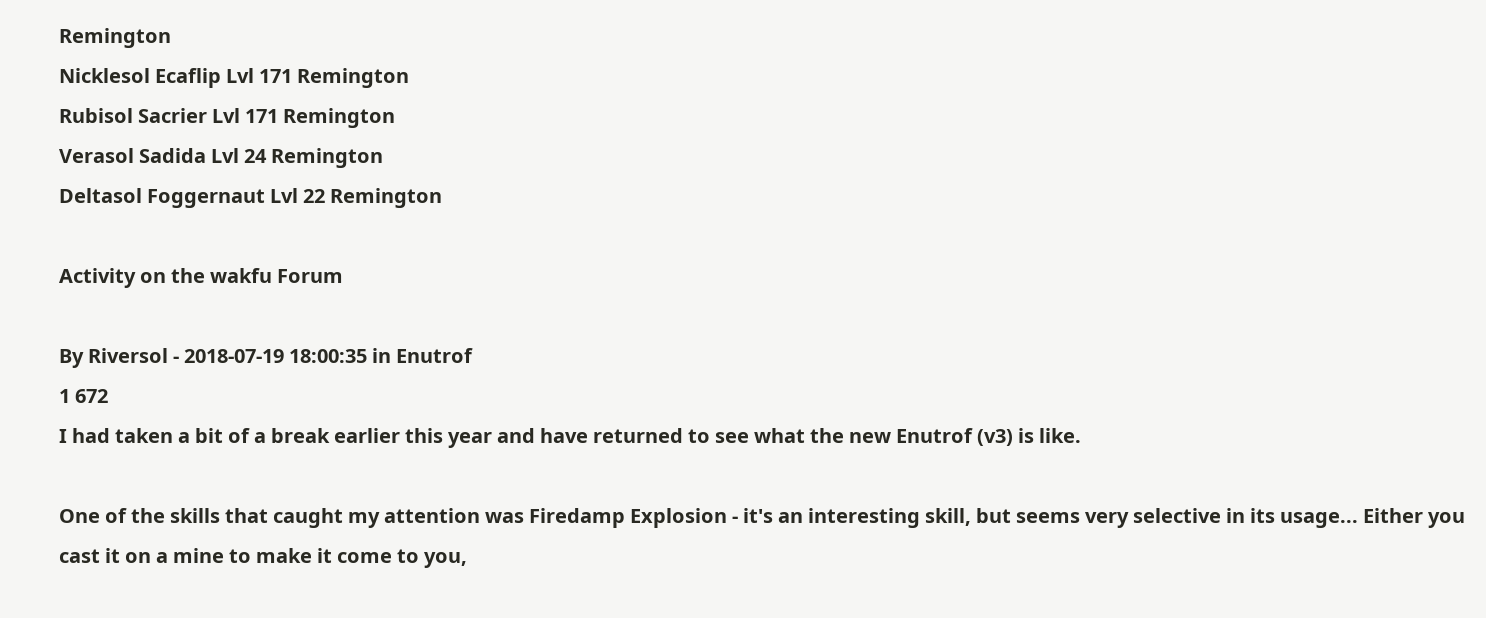Remington
Nicklesol Ecaflip Lvl 171 Remington
Rubisol Sacrier Lvl 171 Remington
Verasol Sadida Lvl 24 Remington
Deltasol Foggernaut Lvl 22 Remington

Activity on the wakfu Forum

By Riversol - 2018-07-19 18:00:35 in Enutrof
1 672
I had taken a bit of a break earlier this year and have returned to see what the new Enutrof (v3) is like.

One of the skills that caught my attention was Firedamp Explosion - it's an interesting skill, but seems very selective in its usage... Either you cast it on a mine to make it come to you,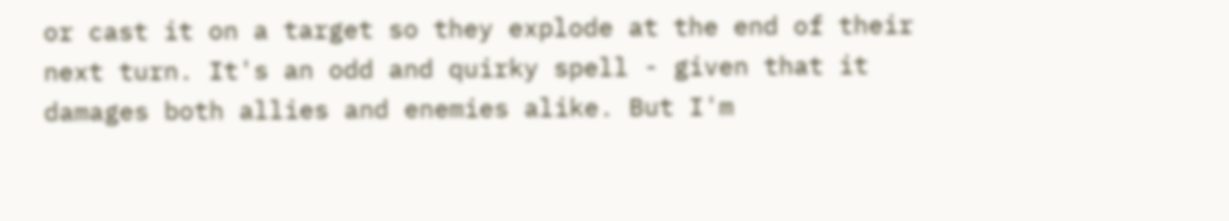or cast it on a target so they explode at the end of their next turn. It's an odd and quirky spell - given that it damages both allies and enemies alike. But I'm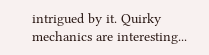intrigued by it. Quirky mechanics are interesting...